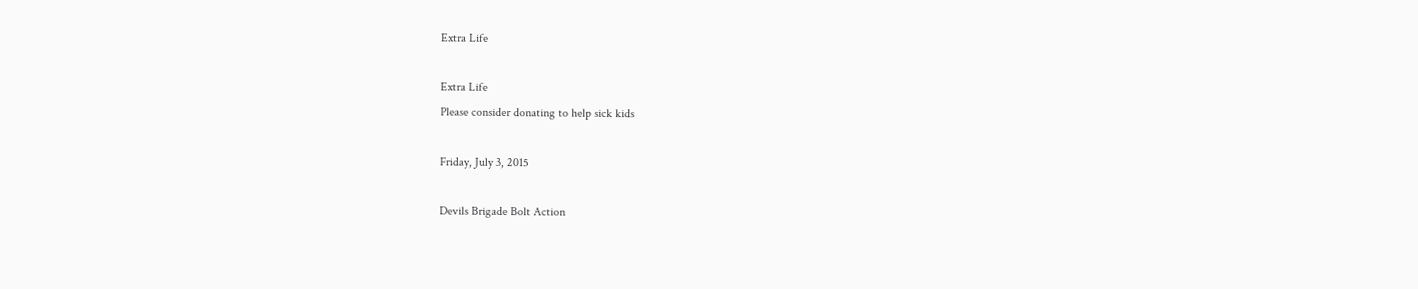Extra Life

Extra Life
Please consider donating to help sick kids

Friday, July 3, 2015

Devils Brigade Bolt Action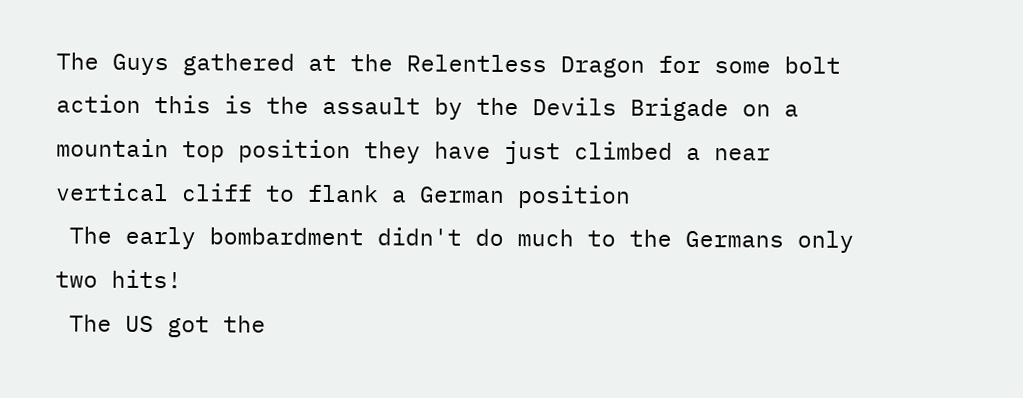The Guys gathered at the Relentless Dragon for some bolt action this is the assault by the Devils Brigade on a mountain top position they have just climbed a near vertical cliff to flank a German position
 The early bombardment didn't do much to the Germans only two hits!
 The US got the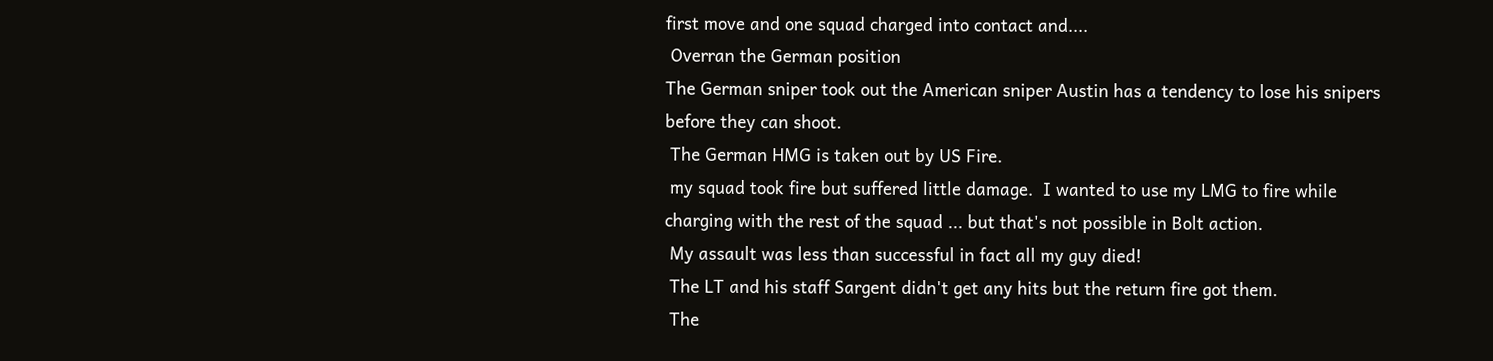first move and one squad charged into contact and....
 Overran the German position
The German sniper took out the American sniper Austin has a tendency to lose his snipers before they can shoot.
 The German HMG is taken out by US Fire.
 my squad took fire but suffered little damage.  I wanted to use my LMG to fire while charging with the rest of the squad ... but that's not possible in Bolt action.
 My assault was less than successful in fact all my guy died!
 The LT and his staff Sargent didn't get any hits but the return fire got them.
 The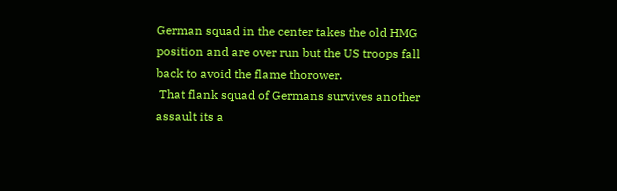German squad in the center takes the old HMG position and are over run but the US troops fall back to avoid the flame thorower.
 That flank squad of Germans survives another assault its a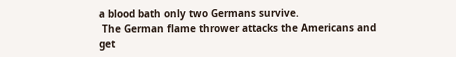a blood bath only two Germans survive.
 The German flame thrower attacks the Americans and get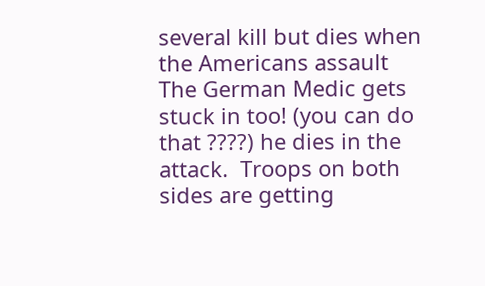several kill but dies when the Americans assault
The German Medic gets stuck in too! (you can do that ????) he dies in the attack.  Troops on both sides are getting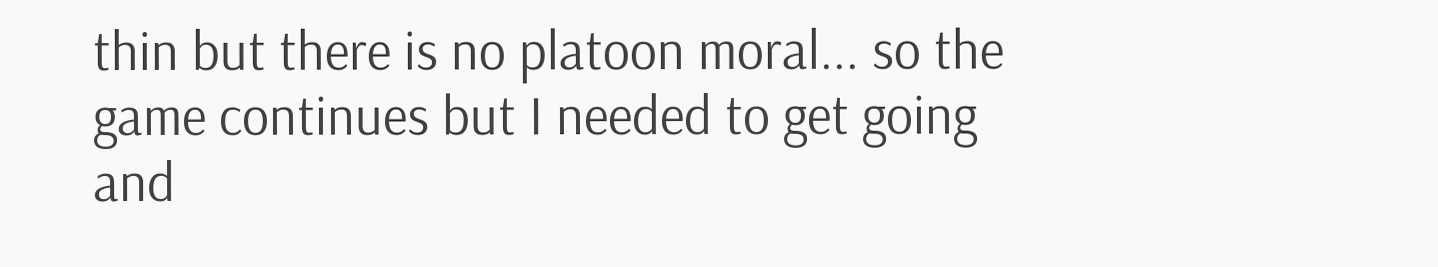thin but there is no platoon moral... so the game continues but I needed to get going and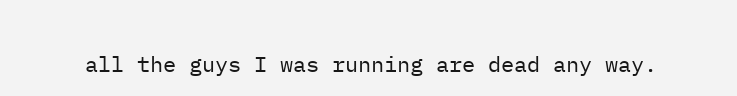all the guys I was running are dead any way.